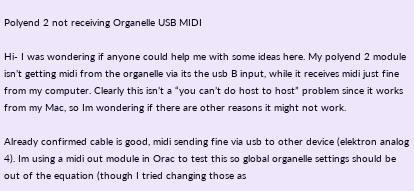Polyend 2 not receiving Organelle USB MIDI

Hi- I was wondering if anyone could help me with some ideas here. My polyend 2 module isn’t getting midi from the organelle via its the usb B input, while it receives midi just fine from my computer. Clearly this isn’t a “you can’t do host to host” problem since it works from my Mac, so Im wondering if there are other reasons it might not work.

Already confirmed cable is good, midi sending fine via usb to other device (elektron analog 4). Im using a midi out module in Orac to test this so global organelle settings should be out of the equation (though I tried changing those as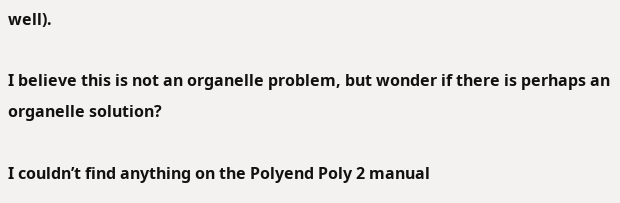well).

I believe this is not an organelle problem, but wonder if there is perhaps an organelle solution?

I couldn’t find anything on the Polyend Poly 2 manual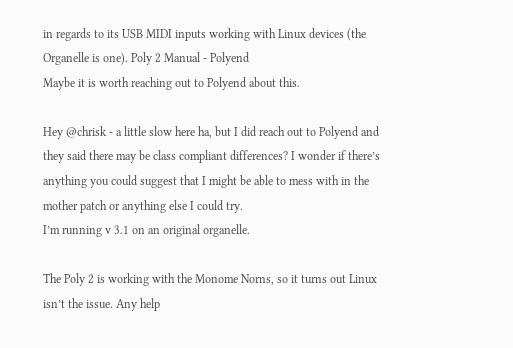in regards to its USB MIDI inputs working with Linux devices (the Organelle is one). Poly 2 Manual - Polyend
Maybe it is worth reaching out to Polyend about this.

Hey @chrisk - a little slow here ha, but I did reach out to Polyend and they said there may be class compliant differences? I wonder if there’s anything you could suggest that I might be able to mess with in the mother patch or anything else I could try.
I’m running v 3.1 on an original organelle.

The Poly 2 is working with the Monome Norns, so it turns out Linux isn’t the issue. Any help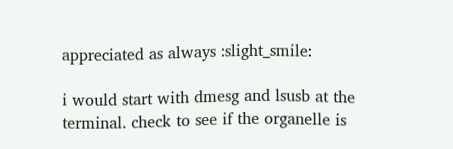appreciated as always :slight_smile:

i would start with dmesg and lsusb at the terminal. check to see if the organelle is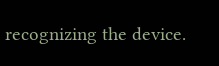recognizing the device.